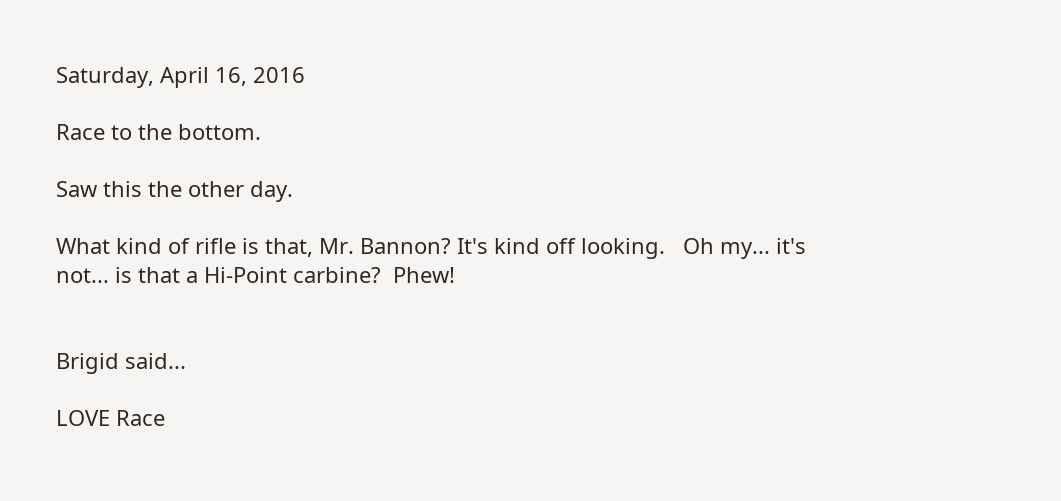Saturday, April 16, 2016

Race to the bottom.

Saw this the other day.

What kind of rifle is that, Mr. Bannon? It's kind off looking.   Oh my... it's not... is that a Hi-Point carbine?  Phew!


Brigid said...

LOVE Race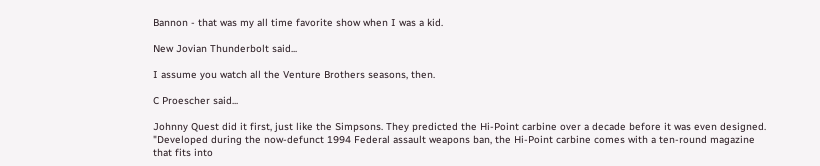Bannon - that was my all time favorite show when I was a kid.

New Jovian Thunderbolt said...

I assume you watch all the Venture Brothers seasons, then.

C Proescher said...

Johnny Quest did it first, just like the Simpsons. They predicted the Hi-Point carbine over a decade before it was even designed.
"Developed during the now-defunct 1994 Federal assault weapons ban, the Hi-Point carbine comes with a ten-round magazine that fits into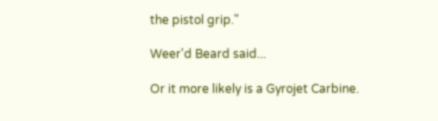the pistol grip."

Weer'd Beard said...

Or it more likely is a Gyrojet Carbine.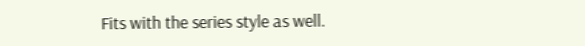Fits with the series style as well.